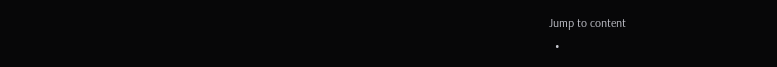Jump to content
  •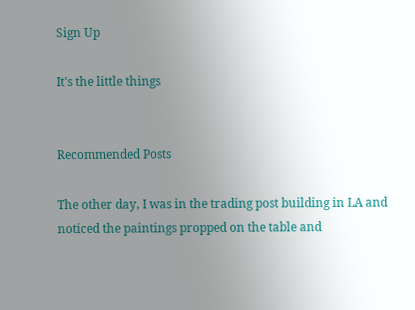Sign Up

It's the little things


Recommended Posts

The other day, I was in the trading post building in LA and noticed the paintings propped on the table and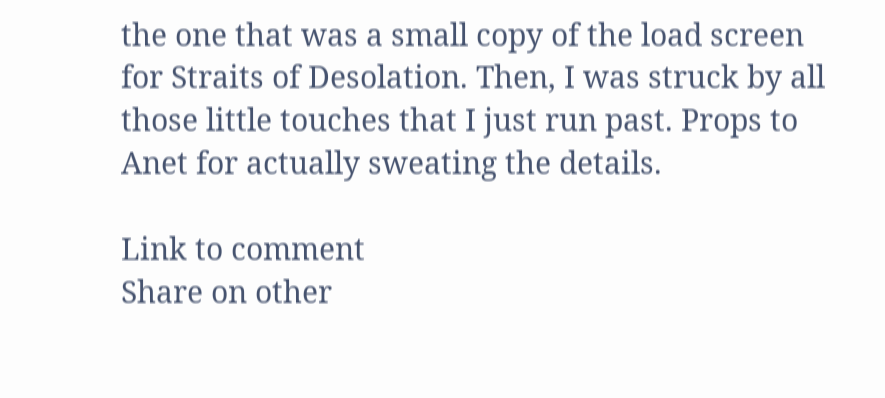the one that was a small copy of the load screen for Straits of Desolation. Then, I was struck by all those little touches that I just run past. Props to Anet for actually sweating the details.

Link to comment
Share on other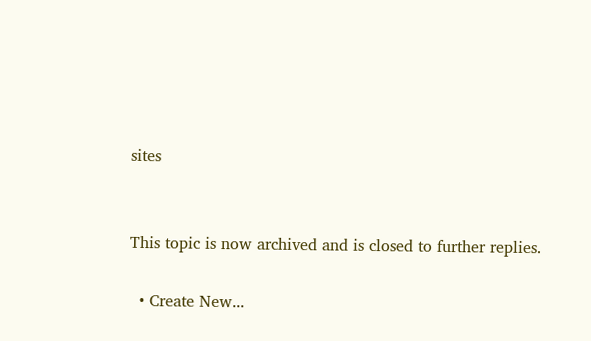sites


This topic is now archived and is closed to further replies.

  • Create New...